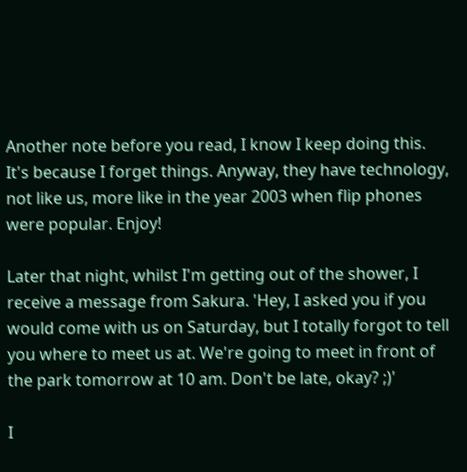Another note before you read, I know I keep doing this. It's because I forget things. Anyway, they have technology, not like us, more like in the year 2003 when flip phones were popular. Enjoy!

Later that night, whilst I'm getting out of the shower, I receive a message from Sakura. 'Hey, I asked you if you would come with us on Saturday, but I totally forgot to tell you where to meet us at. We're going to meet in front of the park tomorrow at 10 am. Don't be late, okay? ;)'

I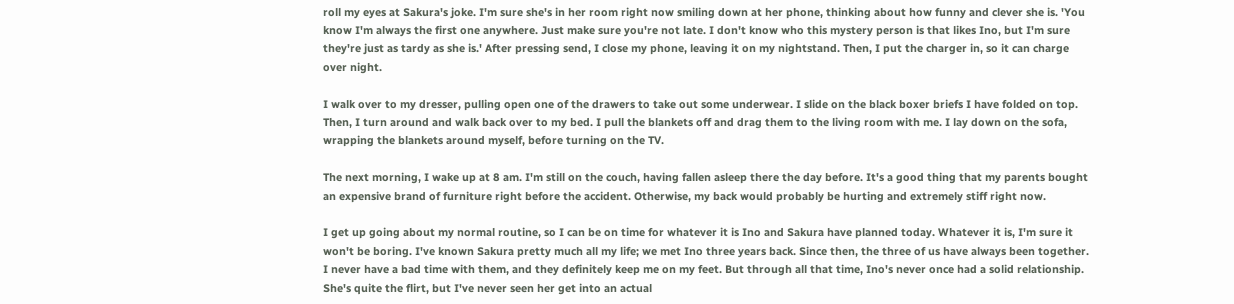roll my eyes at Sakura's joke. I'm sure she's in her room right now smiling down at her phone, thinking about how funny and clever she is. 'You know I'm always the first one anywhere. Just make sure you're not late. I don't know who this mystery person is that likes Ino, but I'm sure they're just as tardy as she is.' After pressing send, I close my phone, leaving it on my nightstand. Then, I put the charger in, so it can charge over night.

I walk over to my dresser, pulling open one of the drawers to take out some underwear. I slide on the black boxer briefs I have folded on top. Then, I turn around and walk back over to my bed. I pull the blankets off and drag them to the living room with me. I lay down on the sofa, wrapping the blankets around myself, before turning on the TV.

The next morning, I wake up at 8 am. I'm still on the couch, having fallen asleep there the day before. It's a good thing that my parents bought an expensive brand of furniture right before the accident. Otherwise, my back would probably be hurting and extremely stiff right now.

I get up going about my normal routine, so I can be on time for whatever it is Ino and Sakura have planned today. Whatever it is, I'm sure it won't be boring. I've known Sakura pretty much all my life; we met Ino three years back. Since then, the three of us have always been together. I never have a bad time with them, and they definitely keep me on my feet. But through all that time, Ino's never once had a solid relationship. She's quite the flirt, but I've never seen her get into an actual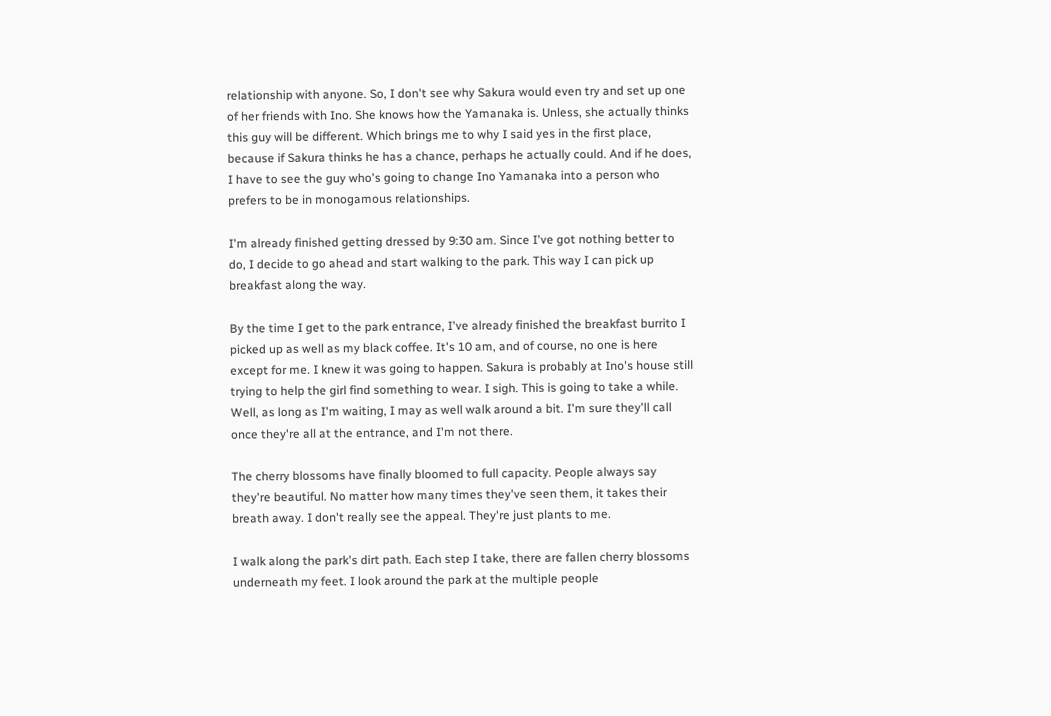relationship with anyone. So, I don't see why Sakura would even try and set up one of her friends with Ino. She knows how the Yamanaka is. Unless, she actually thinks this guy will be different. Which brings me to why I said yes in the first place, because if Sakura thinks he has a chance, perhaps he actually could. And if he does, I have to see the guy who's going to change Ino Yamanaka into a person who prefers to be in monogamous relationships.

I'm already finished getting dressed by 9:30 am. Since I've got nothing better to do, I decide to go ahead and start walking to the park. This way I can pick up breakfast along the way.

By the time I get to the park entrance, I've already finished the breakfast burrito I picked up as well as my black coffee. It's 10 am, and of course, no one is here except for me. I knew it was going to happen. Sakura is probably at Ino's house still trying to help the girl find something to wear. I sigh. This is going to take a while. Well, as long as I'm waiting, I may as well walk around a bit. I'm sure they'll call once they're all at the entrance, and I'm not there.

The cherry blossoms have finally bloomed to full capacity. People always say they're beautiful. No matter how many times they've seen them, it takes their breath away. I don't really see the appeal. They're just plants to me.

I walk along the park's dirt path. Each step I take, there are fallen cherry blossoms underneath my feet. I look around the park at the multiple people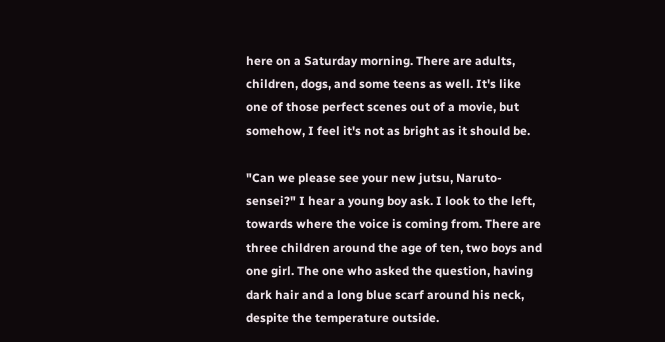here on a Saturday morning. There are adults, children, dogs, and some teens as well. It's like one of those perfect scenes out of a movie, but somehow, I feel it's not as bright as it should be.

"Can we please see your new jutsu, Naruto-sensei?" I hear a young boy ask. I look to the left, towards where the voice is coming from. There are three children around the age of ten, two boys and one girl. The one who asked the question, having dark hair and a long blue scarf around his neck, despite the temperature outside.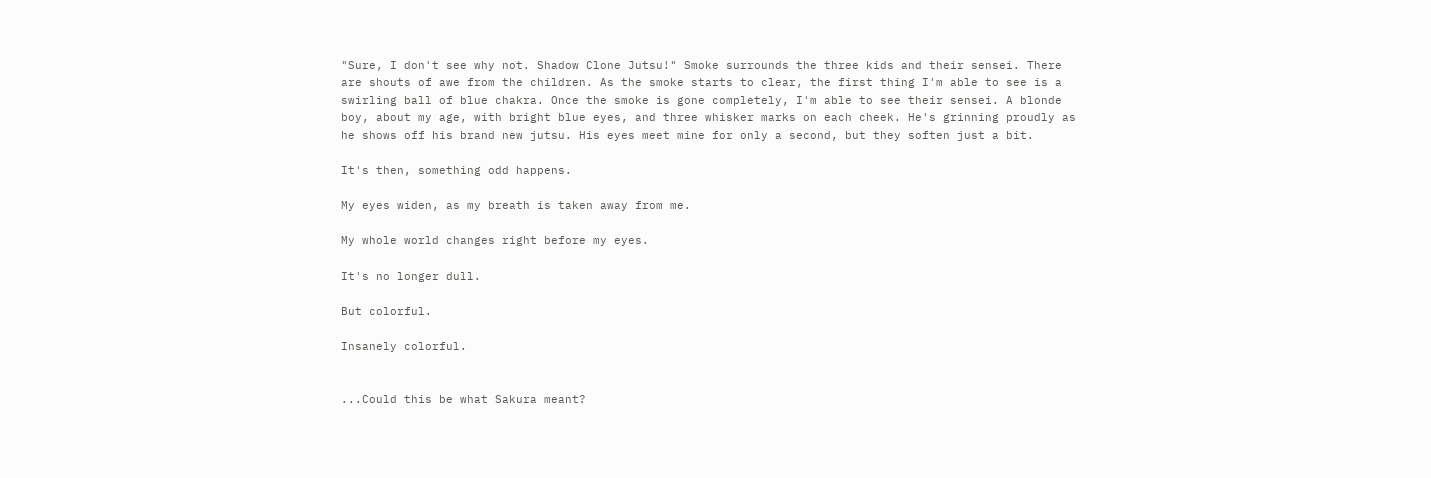"Sure, I don't see why not. Shadow Clone Jutsu!" Smoke surrounds the three kids and their sensei. There are shouts of awe from the children. As the smoke starts to clear, the first thing I'm able to see is a swirling ball of blue chakra. Once the smoke is gone completely, I'm able to see their sensei. A blonde boy, about my age, with bright blue eyes, and three whisker marks on each cheek. He's grinning proudly as he shows off his brand new jutsu. His eyes meet mine for only a second, but they soften just a bit.

It's then, something odd happens.

My eyes widen, as my breath is taken away from me.

My whole world changes right before my eyes.

It's no longer dull.

But colorful.

Insanely colorful.


...Could this be what Sakura meant?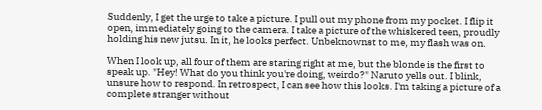Suddenly, I get the urge to take a picture. I pull out my phone from my pocket. I flip it open, immediately going to the camera. I take a picture of the whiskered teen, proudly holding his new jutsu. In it, he looks perfect. Unbeknownst to me, my flash was on.

When I look up, all four of them are staring right at me, but the blonde is the first to speak up. "Hey! What do you think you're doing, weirdo?" Naruto yells out. I blink, unsure how to respond. In retrospect, I can see how this looks. I'm taking a picture of a complete stranger without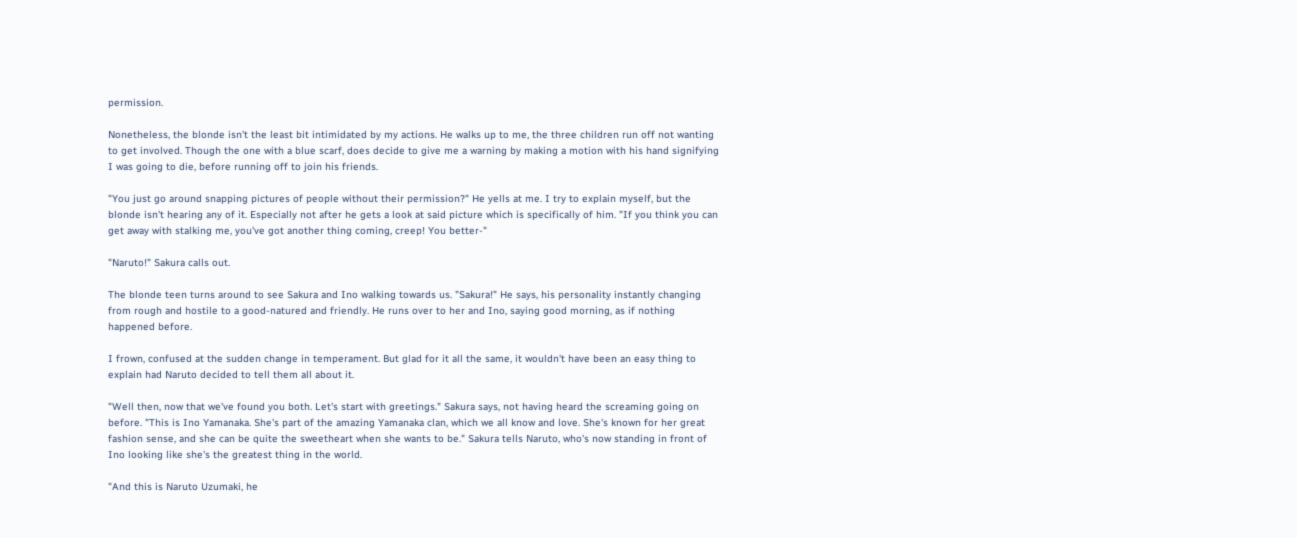permission.

Nonetheless, the blonde isn't the least bit intimidated by my actions. He walks up to me, the three children run off not wanting to get involved. Though the one with a blue scarf, does decide to give me a warning by making a motion with his hand signifying I was going to die, before running off to join his friends.

"You just go around snapping pictures of people without their permission?" He yells at me. I try to explain myself, but the blonde isn't hearing any of it. Especially not after he gets a look at said picture which is specifically of him. "If you think you can get away with stalking me, you've got another thing coming, creep! You better-"

"Naruto!" Sakura calls out.

The blonde teen turns around to see Sakura and Ino walking towards us. "Sakura!" He says, his personality instantly changing from rough and hostile to a good-natured and friendly. He runs over to her and Ino, saying good morning, as if nothing happened before.

I frown, confused at the sudden change in temperament. But glad for it all the same, it wouldn't have been an easy thing to explain had Naruto decided to tell them all about it.

"Well then, now that we've found you both. Let's start with greetings." Sakura says, not having heard the screaming going on before. "This is Ino Yamanaka. She's part of the amazing Yamanaka clan, which we all know and love. She's known for her great fashion sense, and she can be quite the sweetheart when she wants to be." Sakura tells Naruto, who's now standing in front of Ino looking like she's the greatest thing in the world.

"And this is Naruto Uzumaki, he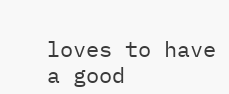loves to have a good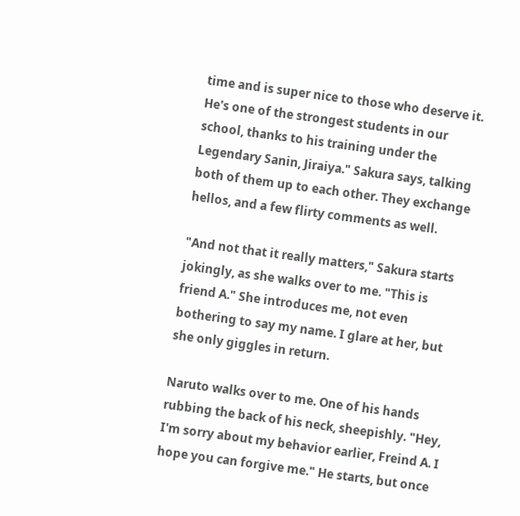time and is super nice to those who deserve it. He's one of the strongest students in our school, thanks to his training under the Legendary Sanin, Jiraiya." Sakura says, talking both of them up to each other. They exchange hellos, and a few flirty comments as well.

"And not that it really matters," Sakura starts jokingly, as she walks over to me. "This is friend A." She introduces me, not even bothering to say my name. I glare at her, but she only giggles in return.

Naruto walks over to me. One of his hands rubbing the back of his neck, sheepishly. "Hey, I'm sorry about my behavior earlier, Freind A. I hope you can forgive me." He starts, but once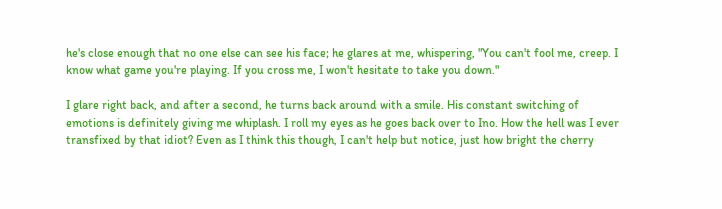he's close enough that no one else can see his face; he glares at me, whispering, "You can't fool me, creep. I know what game you're playing. If you cross me, I won't hesitate to take you down."

I glare right back, and after a second, he turns back around with a smile. His constant switching of emotions is definitely giving me whiplash. I roll my eyes as he goes back over to Ino. How the hell was I ever transfixed by that idiot? Even as I think this though, I can't help but notice, just how bright the cherry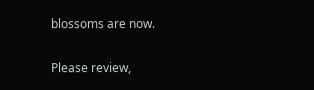blossoms are now.

Please review,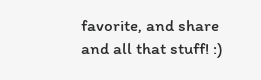favorite, and share and all that stuff! :)